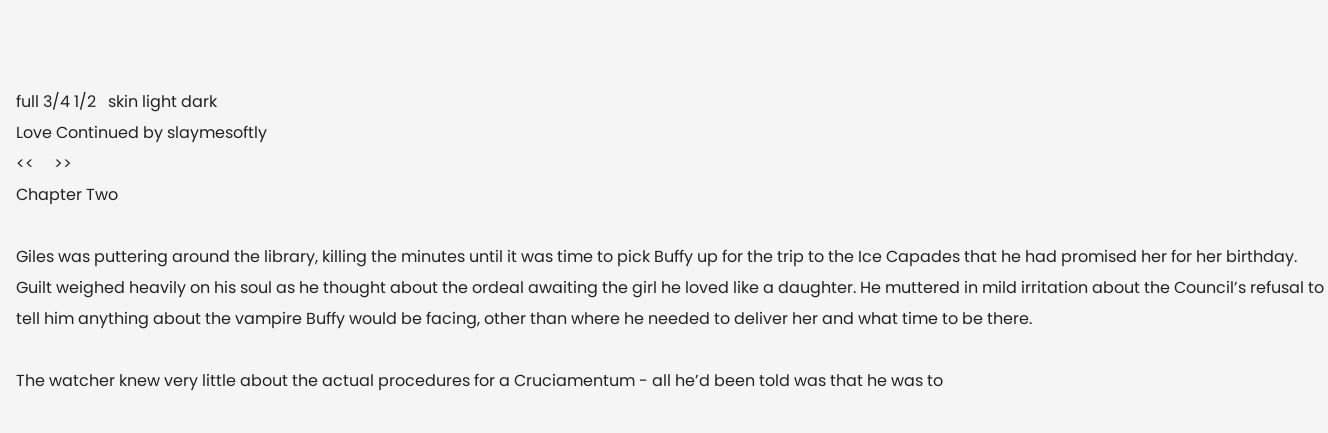full 3/4 1/2   skin light dark
Love Continued by slaymesoftly
<<     >>
Chapter Two

Giles was puttering around the library, killing the minutes until it was time to pick Buffy up for the trip to the Ice Capades that he had promised her for her birthday. Guilt weighed heavily on his soul as he thought about the ordeal awaiting the girl he loved like a daughter. He muttered in mild irritation about the Council’s refusal to tell him anything about the vampire Buffy would be facing, other than where he needed to deliver her and what time to be there.

The watcher knew very little about the actual procedures for a Cruciamentum - all he’d been told was that he was to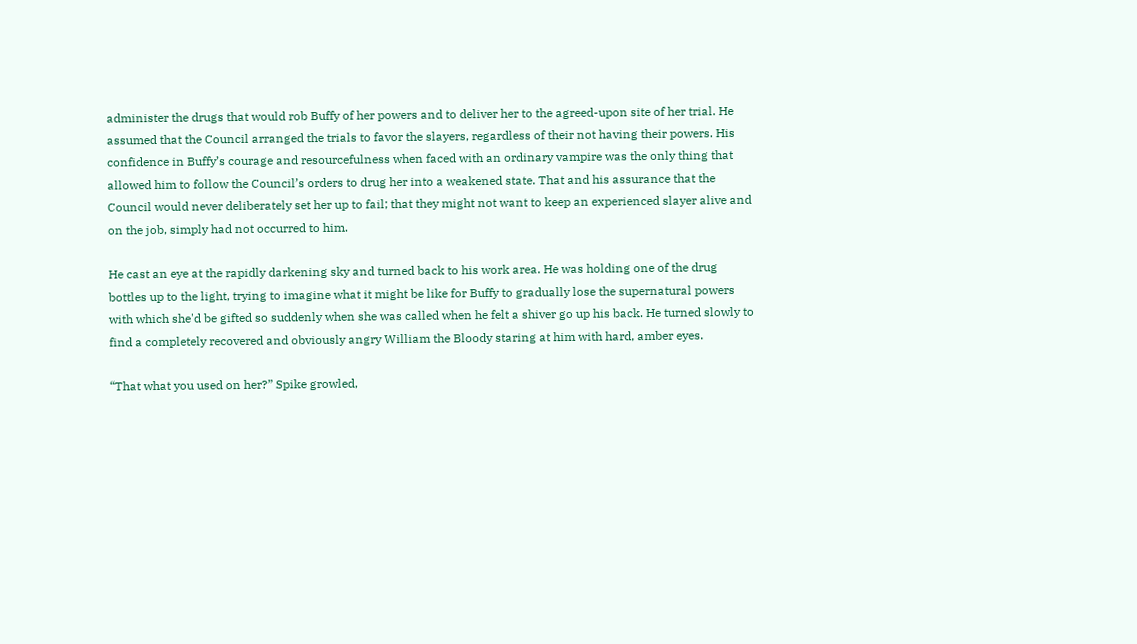administer the drugs that would rob Buffy of her powers and to deliver her to the agreed-upon site of her trial. He assumed that the Council arranged the trials to favor the slayers, regardless of their not having their powers. His confidence in Buffy’s courage and resourcefulness when faced with an ordinary vampire was the only thing that allowed him to follow the Council’s orders to drug her into a weakened state. That and his assurance that the Council would never deliberately set her up to fail; that they might not want to keep an experienced slayer alive and on the job, simply had not occurred to him.

He cast an eye at the rapidly darkening sky and turned back to his work area. He was holding one of the drug bottles up to the light, trying to imagine what it might be like for Buffy to gradually lose the supernatural powers with which she'd be gifted so suddenly when she was called when he felt a shiver go up his back. He turned slowly to find a completely recovered and obviously angry William the Bloody staring at him with hard, amber eyes.

“That what you used on her?” Spike growled,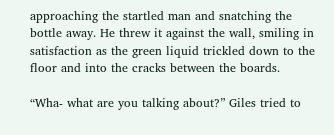approaching the startled man and snatching the bottle away. He threw it against the wall, smiling in satisfaction as the green liquid trickled down to the floor and into the cracks between the boards.

“Wha- what are you talking about?” Giles tried to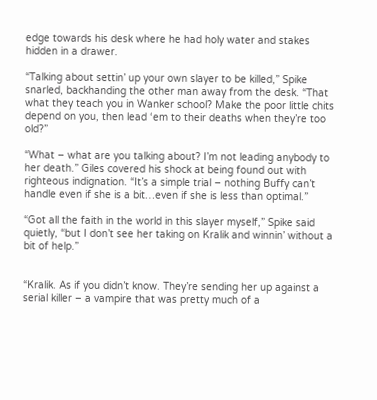edge towards his desk where he had holy water and stakes hidden in a drawer.

“Talking about settin’ up your own slayer to be killed,” Spike snarled, backhanding the other man away from the desk. “That what they teach you in Wanker school? Make the poor little chits depend on you, then lead ‘em to their deaths when they’re too old?”

“What – what are you talking about? I’m not leading anybody to her death.” Giles covered his shock at being found out with righteous indignation. “It’s a simple trial – nothing Buffy can’t handle even if she is a bit…even if she is less than optimal.”

“Got all the faith in the world in this slayer myself,” Spike said quietly, “but I don’t see her taking on Kralik and winnin’ without a bit of help.”


“Kralik. As if you didn’t know. They’re sending her up against a serial killer – a vampire that was pretty much of a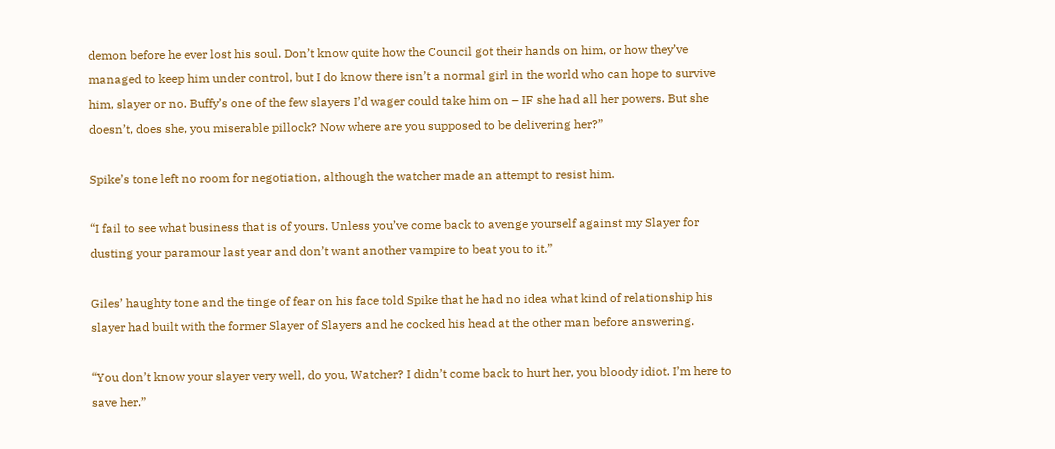demon before he ever lost his soul. Don’t know quite how the Council got their hands on him, or how they’ve managed to keep him under control, but I do know there isn’t a normal girl in the world who can hope to survive him, slayer or no. Buffy’s one of the few slayers I’d wager could take him on – IF she had all her powers. But she doesn’t, does she, you miserable pillock? Now where are you supposed to be delivering her?”

Spike’s tone left no room for negotiation, although the watcher made an attempt to resist him.

“I fail to see what business that is of yours. Unless you’ve come back to avenge yourself against my Slayer for dusting your paramour last year and don’t want another vampire to beat you to it.”

Giles’ haughty tone and the tinge of fear on his face told Spike that he had no idea what kind of relationship his slayer had built with the former Slayer of Slayers and he cocked his head at the other man before answering.

“You don’t know your slayer very well, do you, Watcher? I didn’t come back to hurt her, you bloody idiot. I’m here to save her.”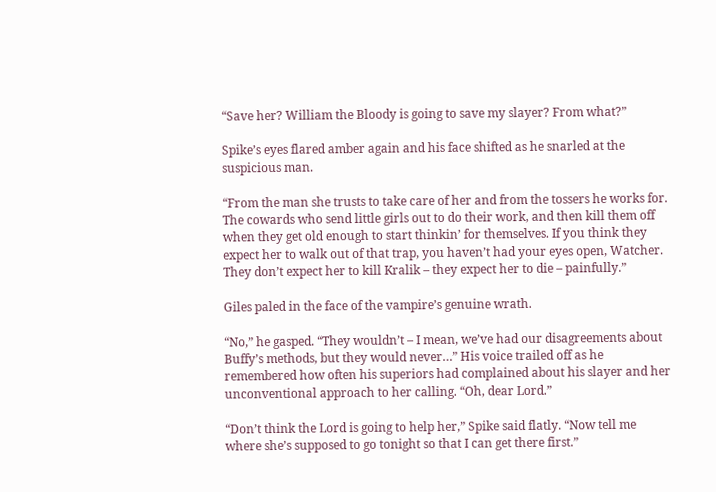“Save her? William the Bloody is going to save my slayer? From what?”

Spike’s eyes flared amber again and his face shifted as he snarled at the suspicious man.

“From the man she trusts to take care of her and from the tossers he works for. The cowards who send little girls out to do their work, and then kill them off when they get old enough to start thinkin’ for themselves. If you think they expect her to walk out of that trap, you haven’t had your eyes open, Watcher. They don’t expect her to kill Kralik – they expect her to die – painfully.”

Giles paled in the face of the vampire’s genuine wrath.

“No,” he gasped. “They wouldn’t – I mean, we’ve had our disagreements about Buffy’s methods, but they would never…” His voice trailed off as he remembered how often his superiors had complained about his slayer and her unconventional approach to her calling. “Oh, dear Lord.”

“Don’t think the Lord is going to help her,” Spike said flatly. “Now tell me where she’s supposed to go tonight so that I can get there first.”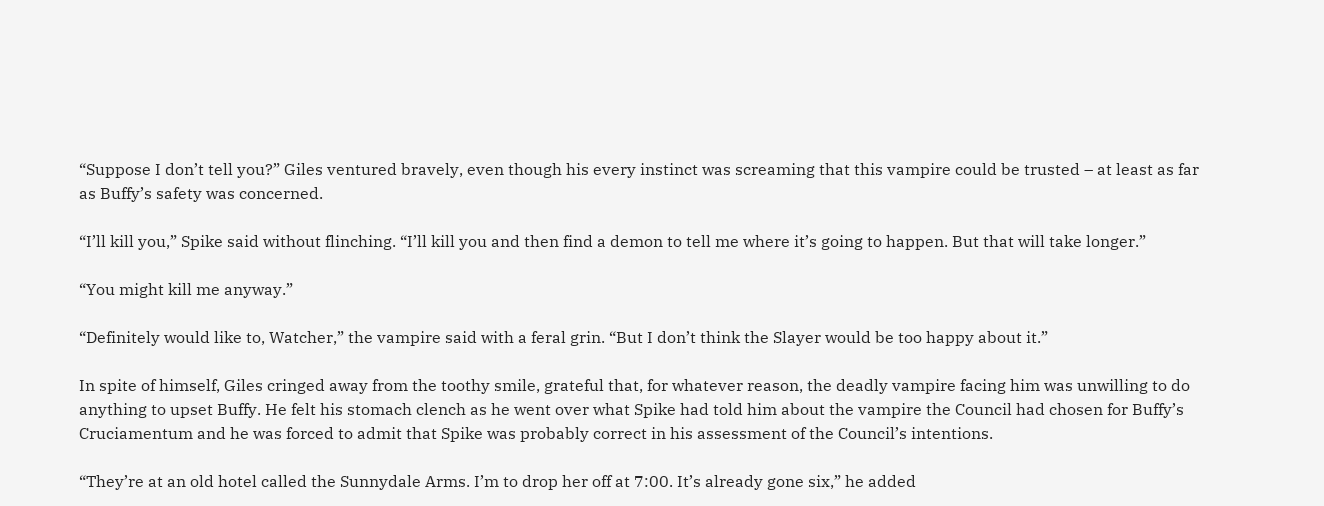“Suppose I don’t tell you?” Giles ventured bravely, even though his every instinct was screaming that this vampire could be trusted – at least as far as Buffy’s safety was concerned.

“I’ll kill you,” Spike said without flinching. “I’ll kill you and then find a demon to tell me where it’s going to happen. But that will take longer.”

“You might kill me anyway.”

“Definitely would like to, Watcher,” the vampire said with a feral grin. “But I don’t think the Slayer would be too happy about it.”

In spite of himself, Giles cringed away from the toothy smile, grateful that, for whatever reason, the deadly vampire facing him was unwilling to do anything to upset Buffy. He felt his stomach clench as he went over what Spike had told him about the vampire the Council had chosen for Buffy’s Cruciamentum and he was forced to admit that Spike was probably correct in his assessment of the Council’s intentions.

“They’re at an old hotel called the Sunnydale Arms. I’m to drop her off at 7:00. It’s already gone six,” he added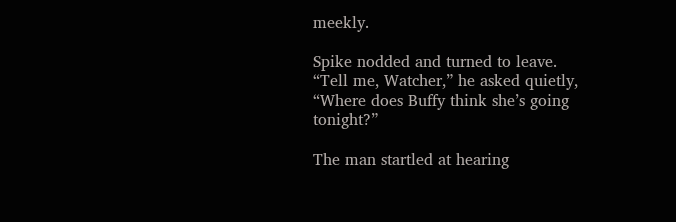meekly.

Spike nodded and turned to leave. “Tell me, Watcher,” he asked quietly, “Where does Buffy think she’s going tonight?”

The man startled at hearing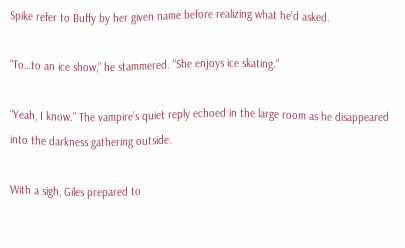Spike refer to Buffy by her given name before realizing what he’d asked.

“To…to an ice show,” he stammered. “She enjoys ice skating.”

“Yeah, I know.” The vampire’s quiet reply echoed in the large room as he disappeared into the darkness gathering outside.

With a sigh, Giles prepared to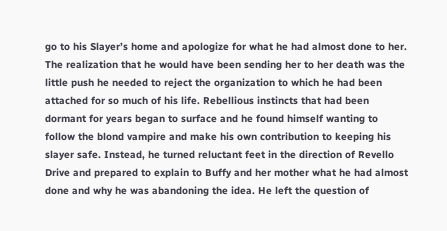go to his Slayer’s home and apologize for what he had almost done to her. The realization that he would have been sending her to her death was the little push he needed to reject the organization to which he had been attached for so much of his life. Rebellious instincts that had been dormant for years began to surface and he found himself wanting to follow the blond vampire and make his own contribution to keeping his slayer safe. Instead, he turned reluctant feet in the direction of Revello Drive and prepared to explain to Buffy and her mother what he had almost done and why he was abandoning the idea. He left the question of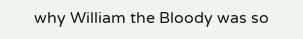why William the Bloody was so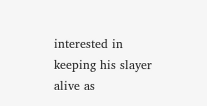interested in keeping his slayer alive as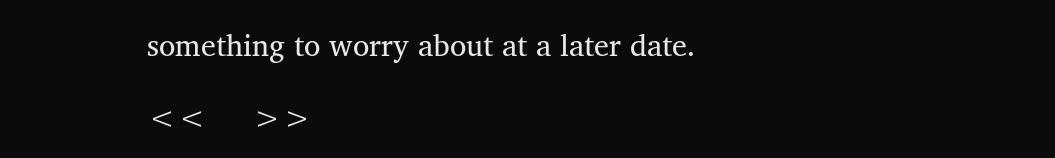something to worry about at a later date.

<<     >>